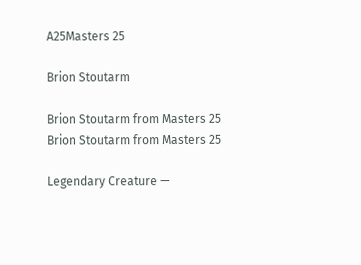A25Masters 25

Brion Stoutarm

Brion Stoutarm from Masters 25
Brion Stoutarm from Masters 25

Legendary Creature —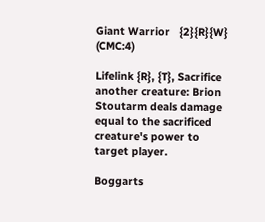Giant Warrior   {2}{R}{W} (CMC:4)

Lifelink {R}, {T}, Sacrifice another creature: Brion Stoutarm deals damage equal to the sacrificed creature's power to target player.

Boggarts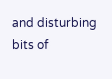and disturbing bits of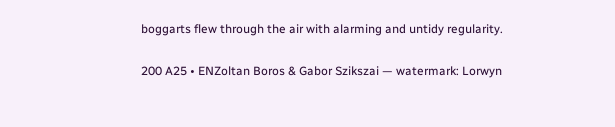boggarts flew through the air with alarming and untidy regularity.

200 A25 • ENZoltan Boros & Gabor Szikszai — watermark: Lorwyn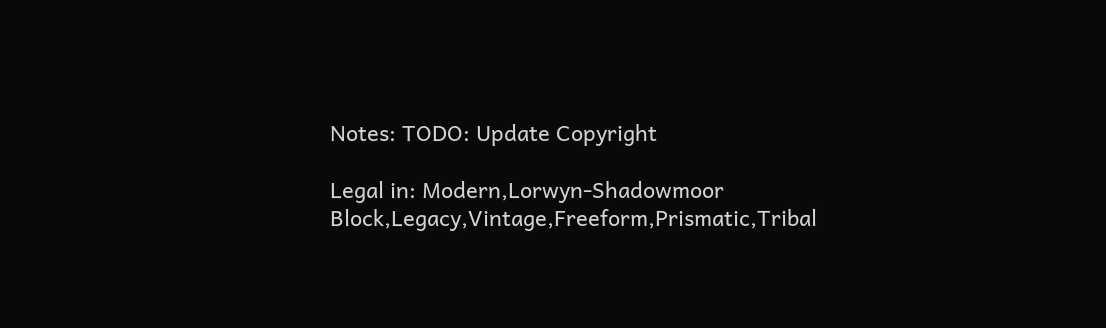Notes: TODO: Update Copyright

Legal in: Modern,Lorwyn-Shadowmoor Block,Legacy,Vintage,Freeform,Prismatic,Tribal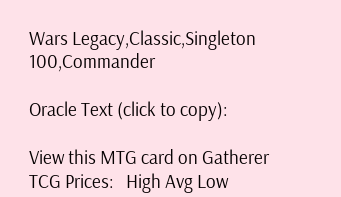Wars Legacy,Classic,Singleton 100,Commander

Oracle Text (click to copy):

View this MTG card on Gatherer
TCG Prices:   High Avg Low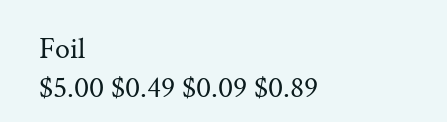Foil
$5.00 $0.49 $0.09 $0.89